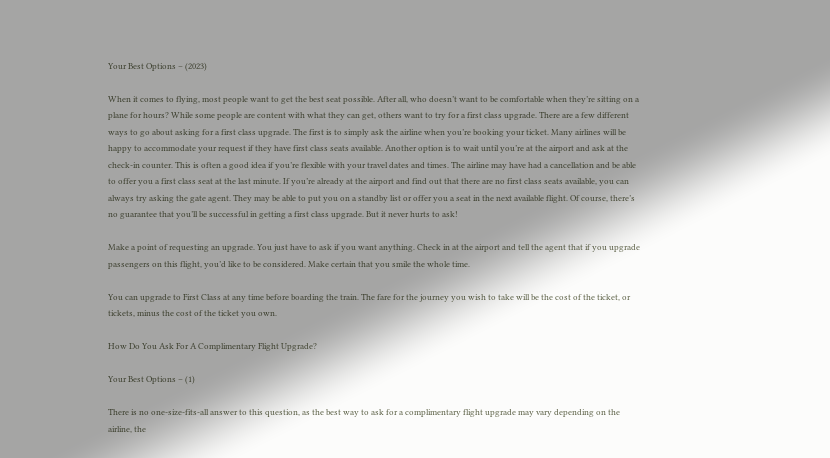Your Best Options – (2023)

When it comes to flying, most people want to get the best seat possible. After all, who doesn’t want to be comfortable when they’re sitting on a plane for hours? While some people are content with what they can get, others want to try for a first class upgrade. There are a few different ways to go about asking for a first class upgrade. The first is to simply ask the airline when you’re booking your ticket. Many airlines will be happy to accommodate your request if they have first class seats available. Another option is to wait until you’re at the airport and ask at the check-in counter. This is often a good idea if you’re flexible with your travel dates and times. The airline may have had a cancellation and be able to offer you a first class seat at the last minute. If you’re already at the airport and find out that there are no first class seats available, you can always try asking the gate agent. They may be able to put you on a standby list or offer you a seat in the next available flight. Of course, there’s no guarantee that you’ll be successful in getting a first class upgrade. But it never hurts to ask!

Make a point of requesting an upgrade. You just have to ask if you want anything. Check in at the airport and tell the agent that if you upgrade passengers on this flight, you’d like to be considered. Make certain that you smile the whole time.

You can upgrade to First Class at any time before boarding the train. The fare for the journey you wish to take will be the cost of the ticket, or tickets, minus the cost of the ticket you own.

How Do You Ask For A Complimentary Flight Upgrade?

Your Best Options – (1)

There is no one-size-fits-all answer to this question, as the best way to ask for a complimentary flight upgrade may vary depending on the airline, the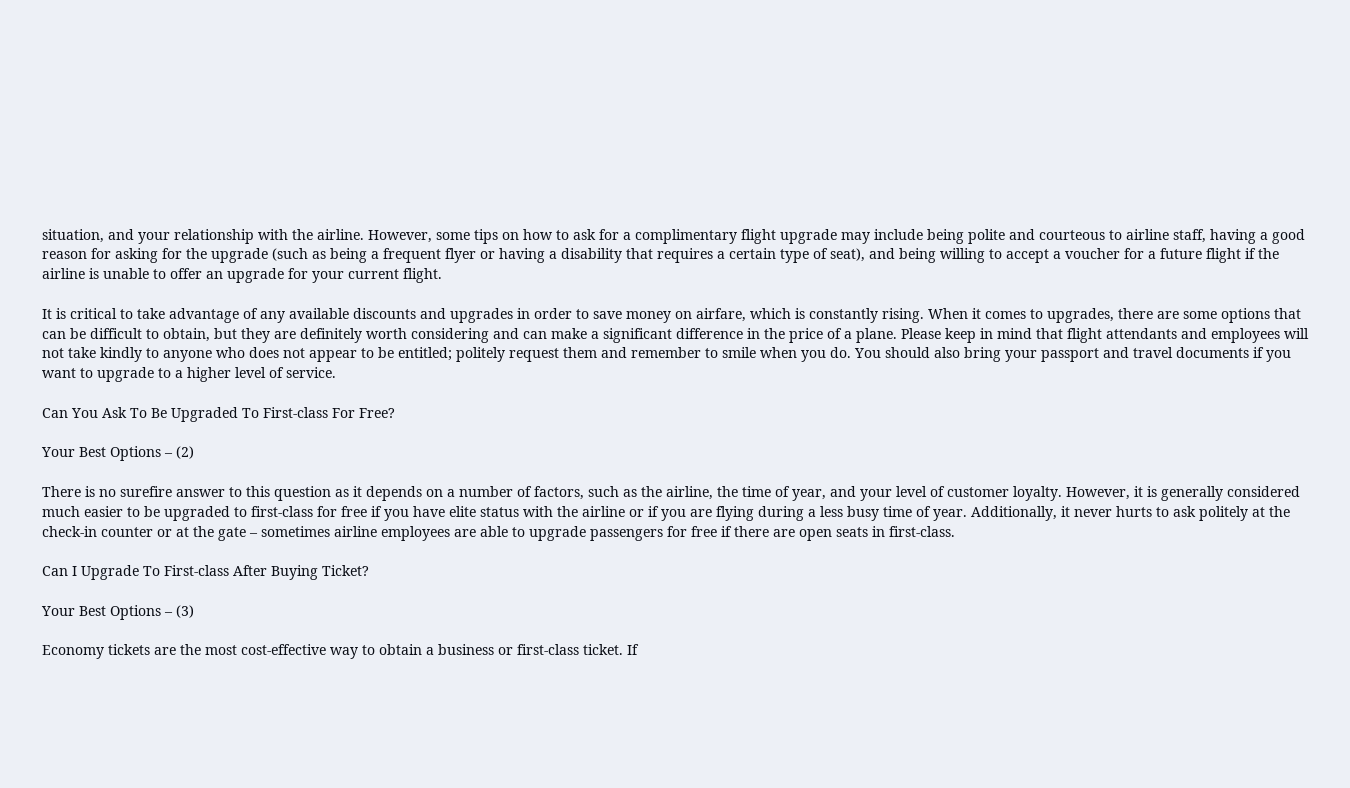situation, and your relationship with the airline. However, some tips on how to ask for a complimentary flight upgrade may include being polite and courteous to airline staff, having a good reason for asking for the upgrade (such as being a frequent flyer or having a disability that requires a certain type of seat), and being willing to accept a voucher for a future flight if the airline is unable to offer an upgrade for your current flight.

It is critical to take advantage of any available discounts and upgrades in order to save money on airfare, which is constantly rising. When it comes to upgrades, there are some options that can be difficult to obtain, but they are definitely worth considering and can make a significant difference in the price of a plane. Please keep in mind that flight attendants and employees will not take kindly to anyone who does not appear to be entitled; politely request them and remember to smile when you do. You should also bring your passport and travel documents if you want to upgrade to a higher level of service.

Can You Ask To Be Upgraded To First-class For Free?

Your Best Options – (2)

There is no surefire answer to this question as it depends on a number of factors, such as the airline, the time of year, and your level of customer loyalty. However, it is generally considered much easier to be upgraded to first-class for free if you have elite status with the airline or if you are flying during a less busy time of year. Additionally, it never hurts to ask politely at the check-in counter or at the gate – sometimes airline employees are able to upgrade passengers for free if there are open seats in first-class.

Can I Upgrade To First-class After Buying Ticket?

Your Best Options – (3)

Economy tickets are the most cost-effective way to obtain a business or first-class ticket. If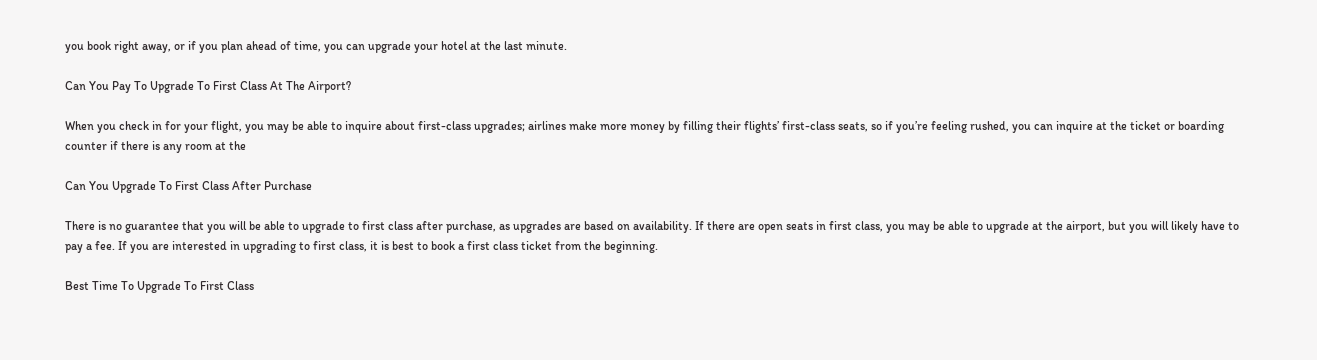you book right away, or if you plan ahead of time, you can upgrade your hotel at the last minute.

Can You Pay To Upgrade To First Class At The Airport?

When you check in for your flight, you may be able to inquire about first-class upgrades; airlines make more money by filling their flights’ first-class seats, so if you’re feeling rushed, you can inquire at the ticket or boarding counter if there is any room at the

Can You Upgrade To First Class After Purchase

There is no guarantee that you will be able to upgrade to first class after purchase, as upgrades are based on availability. If there are open seats in first class, you may be able to upgrade at the airport, but you will likely have to pay a fee. If you are interested in upgrading to first class, it is best to book a first class ticket from the beginning.

Best Time To Upgrade To First Class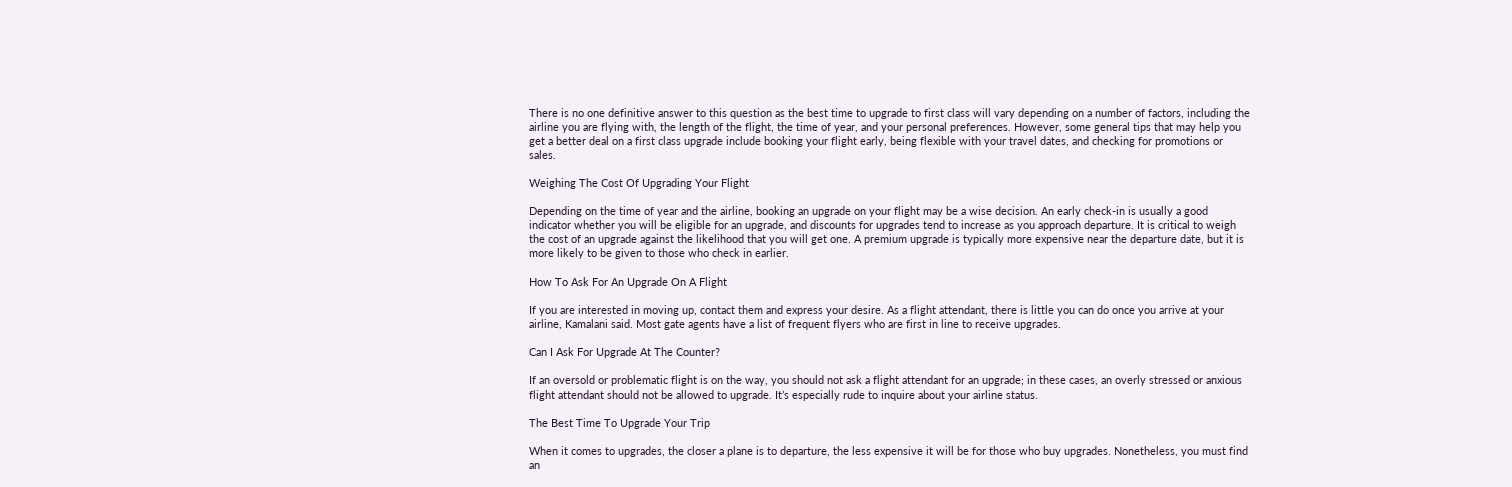There is no one definitive answer to this question as the best time to upgrade to first class will vary depending on a number of factors, including the airline you are flying with, the length of the flight, the time of year, and your personal preferences. However, some general tips that may help you get a better deal on a first class upgrade include booking your flight early, being flexible with your travel dates, and checking for promotions or sales.

Weighing The Cost Of Upgrading Your Flight

Depending on the time of year and the airline, booking an upgrade on your flight may be a wise decision. An early check-in is usually a good indicator whether you will be eligible for an upgrade, and discounts for upgrades tend to increase as you approach departure. It is critical to weigh the cost of an upgrade against the likelihood that you will get one. A premium upgrade is typically more expensive near the departure date, but it is more likely to be given to those who check in earlier.

How To Ask For An Upgrade On A Flight

If you are interested in moving up, contact them and express your desire. As a flight attendant, there is little you can do once you arrive at your airline, Kamalani said. Most gate agents have a list of frequent flyers who are first in line to receive upgrades.

Can I Ask For Upgrade At The Counter?

If an oversold or problematic flight is on the way, you should not ask a flight attendant for an upgrade; in these cases, an overly stressed or anxious flight attendant should not be allowed to upgrade. It’s especially rude to inquire about your airline status.

The Best Time To Upgrade Your Trip

When it comes to upgrades, the closer a plane is to departure, the less expensive it will be for those who buy upgrades. Nonetheless, you must find an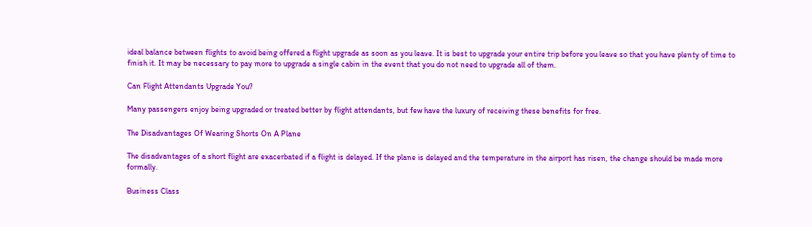ideal balance between flights to avoid being offered a flight upgrade as soon as you leave. It is best to upgrade your entire trip before you leave so that you have plenty of time to finish it. It may be necessary to pay more to upgrade a single cabin in the event that you do not need to upgrade all of them.

Can Flight Attendants Upgrade You?

Many passengers enjoy being upgraded or treated better by flight attendants, but few have the luxury of receiving these benefits for free.

The Disadvantages Of Wearing Shorts On A Plane

The disadvantages of a short flight are exacerbated if a flight is delayed. If the plane is delayed and the temperature in the airport has risen, the change should be made more formally.

Business Class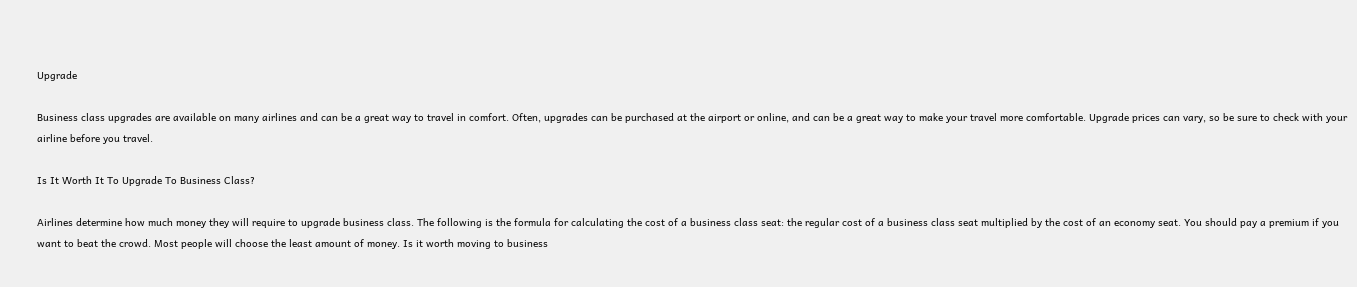Upgrade

Business class upgrades are available on many airlines and can be a great way to travel in comfort. Often, upgrades can be purchased at the airport or online, and can be a great way to make your travel more comfortable. Upgrade prices can vary, so be sure to check with your airline before you travel.

Is It Worth It To Upgrade To Business Class?

Airlines determine how much money they will require to upgrade business class. The following is the formula for calculating the cost of a business class seat: the regular cost of a business class seat multiplied by the cost of an economy seat. You should pay a premium if you want to beat the crowd. Most people will choose the least amount of money. Is it worth moving to business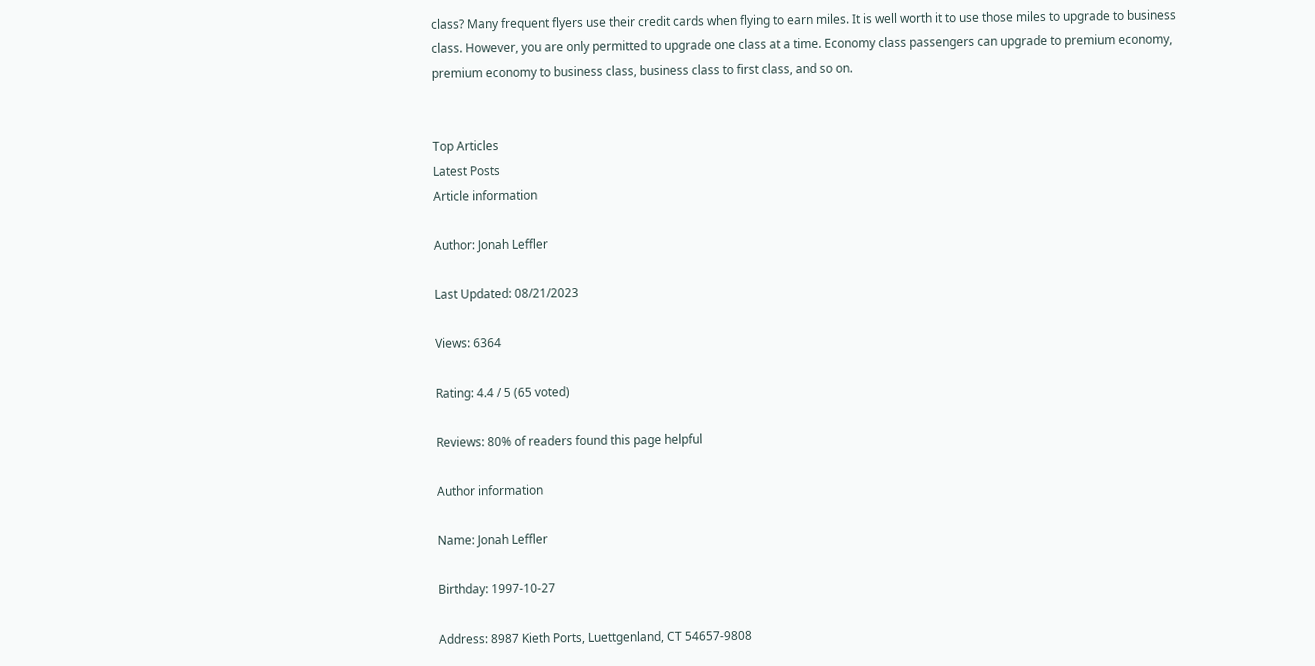class? Many frequent flyers use their credit cards when flying to earn miles. It is well worth it to use those miles to upgrade to business class. However, you are only permitted to upgrade one class at a time. Economy class passengers can upgrade to premium economy, premium economy to business class, business class to first class, and so on.


Top Articles
Latest Posts
Article information

Author: Jonah Leffler

Last Updated: 08/21/2023

Views: 6364

Rating: 4.4 / 5 (65 voted)

Reviews: 80% of readers found this page helpful

Author information

Name: Jonah Leffler

Birthday: 1997-10-27

Address: 8987 Kieth Ports, Luettgenland, CT 54657-9808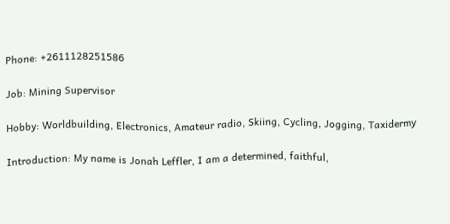Phone: +2611128251586

Job: Mining Supervisor

Hobby: Worldbuilding, Electronics, Amateur radio, Skiing, Cycling, Jogging, Taxidermy

Introduction: My name is Jonah Leffler, I am a determined, faithful,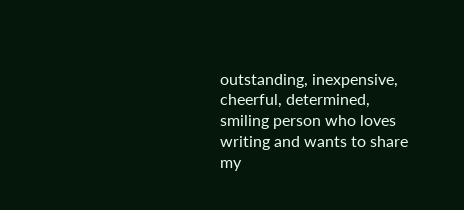outstanding, inexpensive, cheerful, determined, smiling person who loves writing and wants to share my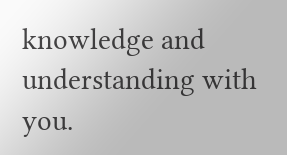knowledge and understanding with you.